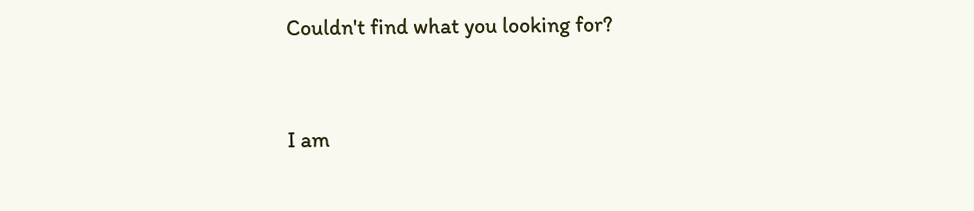Couldn't find what you looking for?


I am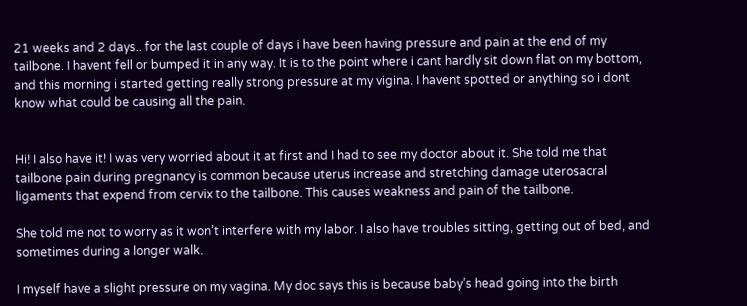21 weeks and 2 days.. for the last couple of days i have been having pressure and pain at the end of my tailbone. I havent fell or bumped it in any way. It is to the point where i cant hardly sit down flat on my bottom, and this morning i started getting really strong pressure at my vigina. I havent spotted or anything so i dont know what could be causing all the pain.


Hi! I also have it! I was very worried about it at first and I had to see my doctor about it. She told me that tailbone pain during pregnancy is common because uterus increase and stretching damage uterosacral ligaments that expend from cervix to the tailbone. This causes weakness and pain of the tailbone.

She told me not to worry as it won’t interfere with my labor. I also have troubles sitting, getting out of bed, and sometimes during a longer walk.

I myself have a slight pressure on my vagina. My doc says this is because baby’s head going into the birth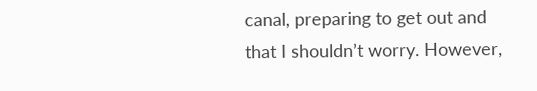canal, preparing to get out and that I shouldn’t worry. However,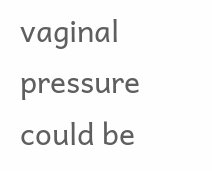vaginal pressure could be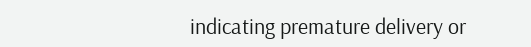indicating premature delivery or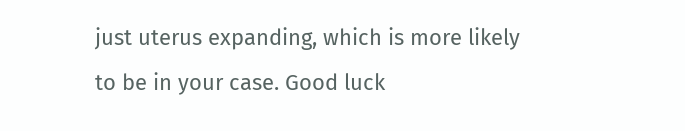just uterus expanding, which is more likely to be in your case. Good luck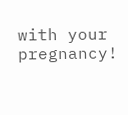with your pregnancy!